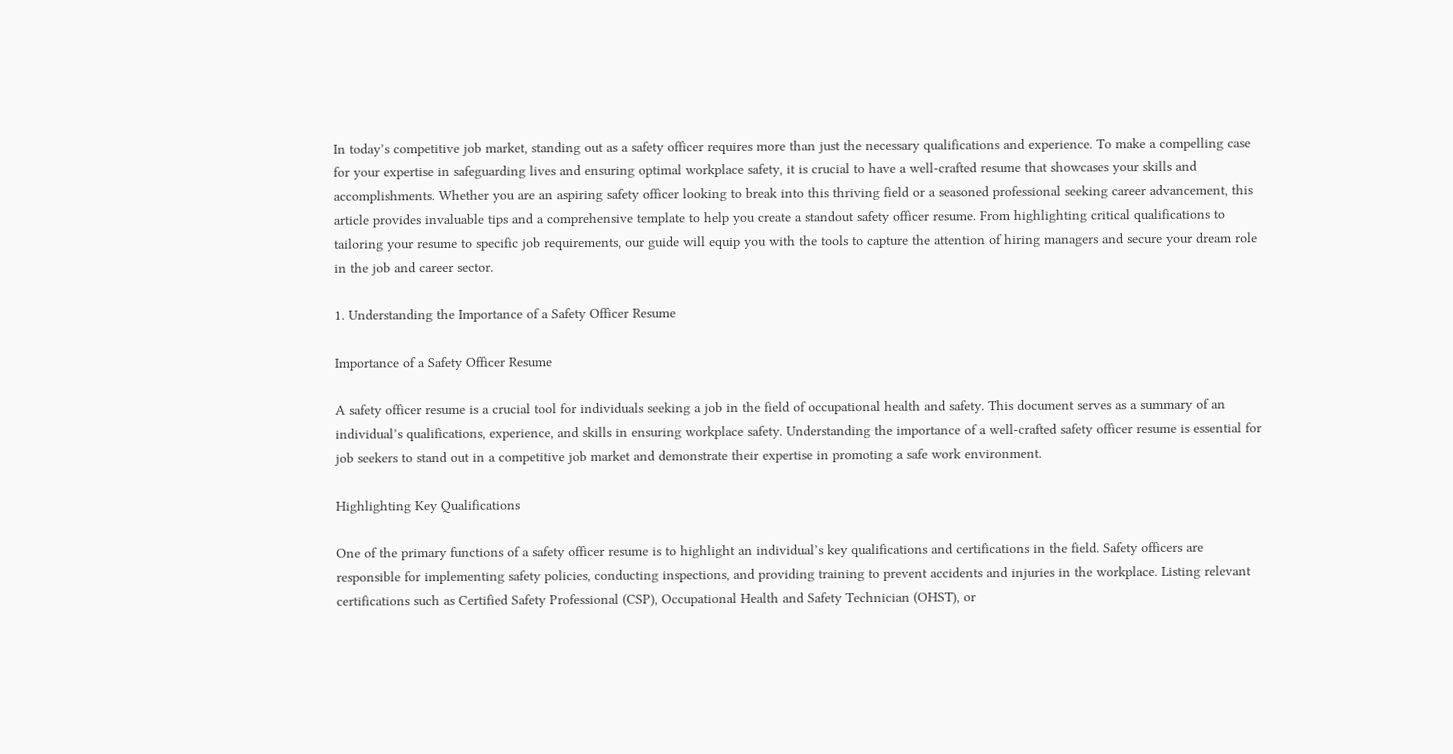In today’s competitive job market, standing out as a safety officer requires more than just the necessary qualifications and experience. To make a compelling case for your expertise in safeguarding lives and ensuring optimal workplace safety, it is crucial to have a well-crafted resume that showcases your skills and accomplishments. Whether you are an aspiring safety officer looking to break into this thriving field or a seasoned professional seeking career advancement, this article provides invaluable tips and a comprehensive template to help you create a standout safety officer resume. From highlighting critical qualifications to tailoring your resume to specific job requirements, our guide will equip you with the tools to capture the attention of hiring managers and secure your dream role in the job and career sector.

1. Understanding the Importance of a Safety Officer Resume

Importance of a Safety Officer Resume

A safety officer resume is a crucial tool for individuals seeking a job in the field of occupational health and safety. This document serves as a summary of an individual’s qualifications, experience, and skills in ensuring workplace safety. Understanding the importance of a well-crafted safety officer resume is essential for job seekers to stand out in a competitive job market and demonstrate their expertise in promoting a safe work environment.

Highlighting Key Qualifications

One of the primary functions of a safety officer resume is to highlight an individual’s key qualifications and certifications in the field. Safety officers are responsible for implementing safety policies, conducting inspections, and providing training to prevent accidents and injuries in the workplace. Listing relevant certifications such as Certified Safety Professional (CSP), Occupational Health and Safety Technician (OHST), or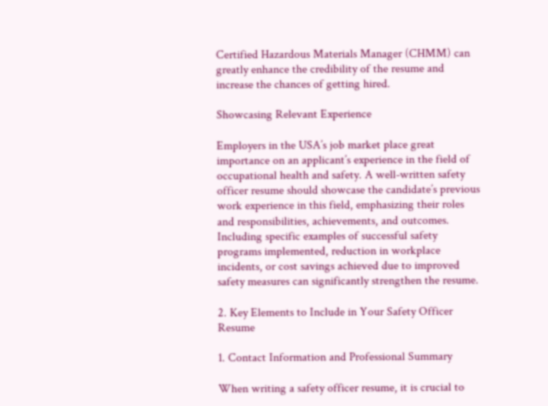Certified Hazardous Materials Manager (CHMM) can greatly enhance the credibility of the resume and increase the chances of getting hired.

Showcasing Relevant Experience

Employers in the USA’s job market place great importance on an applicant’s experience in the field of occupational health and safety. A well-written safety officer resume should showcase the candidate’s previous work experience in this field, emphasizing their roles and responsibilities, achievements, and outcomes. Including specific examples of successful safety programs implemented, reduction in workplace incidents, or cost savings achieved due to improved safety measures can significantly strengthen the resume.

2. Key Elements to Include in Your Safety Officer Resume

1. Contact Information and Professional Summary

When writing a safety officer resume, it is crucial to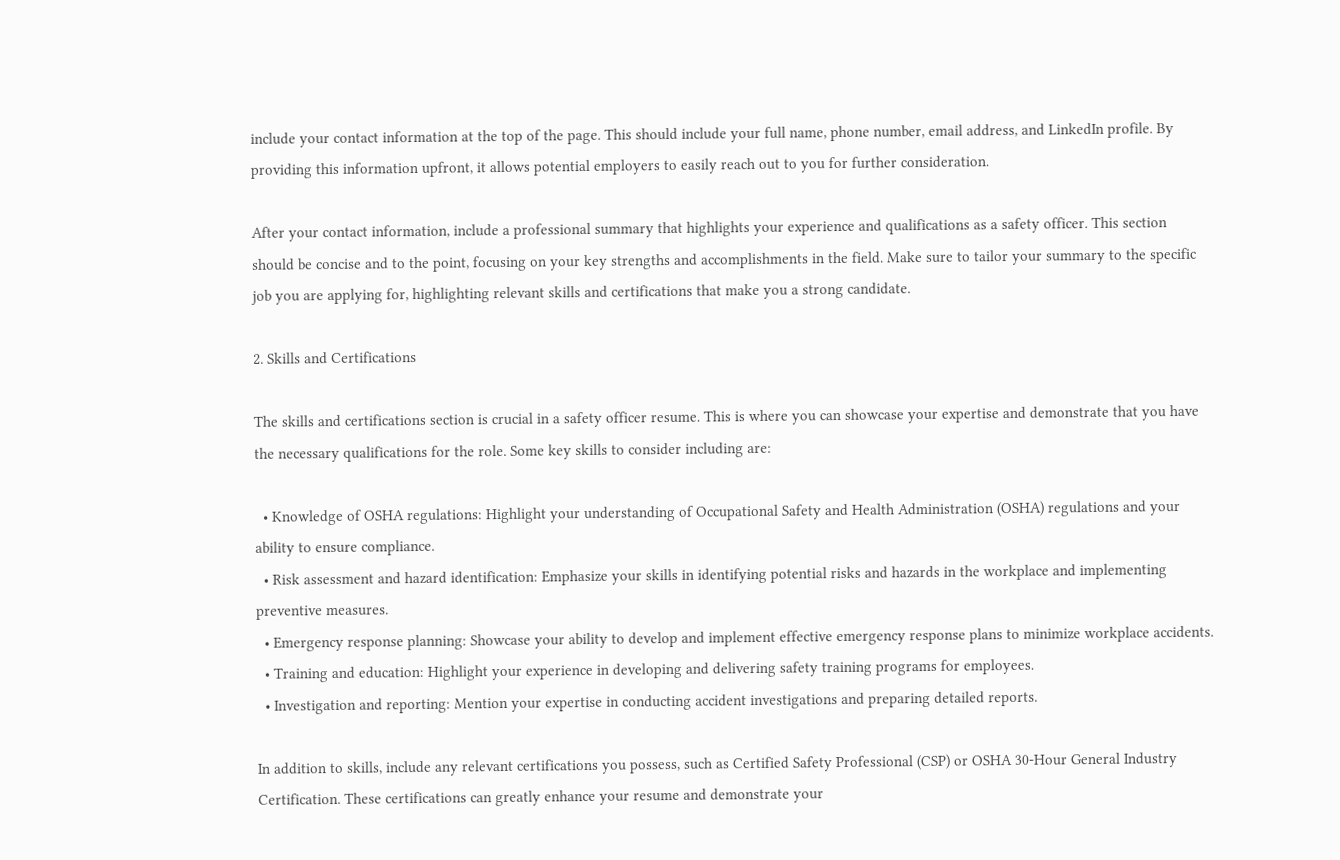include your contact information at the top of the page. This should include your full name, phone number, email address, and LinkedIn profile. By providing this information upfront, it allows potential employers to easily reach out to you for further consideration.

After your contact information, include a professional summary that highlights your experience and qualifications as a safety officer. This section should be concise and to the point, focusing on your key strengths and accomplishments in the field. Make sure to tailor your summary to the specific job you are applying for, highlighting relevant skills and certifications that make you a strong candidate.

2. Skills and Certifications

The skills and certifications section is crucial in a safety officer resume. This is where you can showcase your expertise and demonstrate that you have the necessary qualifications for the role. Some key skills to consider including are:

  • Knowledge of OSHA regulations: Highlight your understanding of Occupational Safety and Health Administration (OSHA) regulations and your ability to ensure compliance.
  • Risk assessment and hazard identification: Emphasize your skills in identifying potential risks and hazards in the workplace and implementing preventive measures.
  • Emergency response planning: Showcase your ability to develop and implement effective emergency response plans to minimize workplace accidents.
  • Training and education: Highlight your experience in developing and delivering safety training programs for employees.
  • Investigation and reporting: Mention your expertise in conducting accident investigations and preparing detailed reports.

In addition to skills, include any relevant certifications you possess, such as Certified Safety Professional (CSP) or OSHA 30-Hour General Industry Certification. These certifications can greatly enhance your resume and demonstrate your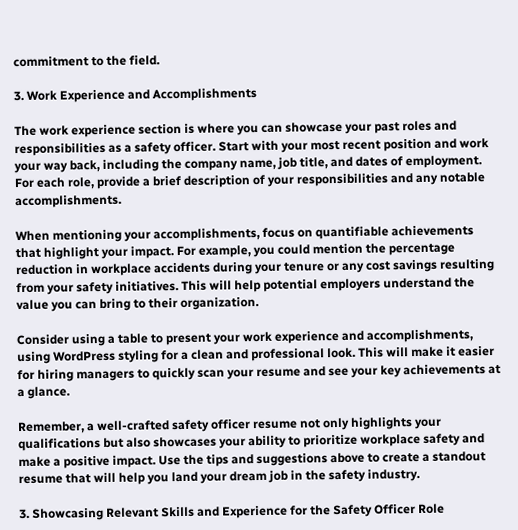commitment to the field.

3. Work Experience and Accomplishments

The work experience section is where you can showcase your past roles and responsibilities as a safety officer. Start with your most recent position and work your way back, including the company name, job title, and dates of employment. For each role, provide a brief description of your responsibilities and any notable accomplishments.

When mentioning your accomplishments, focus on quantifiable achievements that highlight your impact. For example, you could mention the percentage reduction in workplace accidents during your tenure or any cost savings resulting from your safety initiatives. This will help potential employers understand the value you can bring to their organization.

Consider using a table to present your work experience and accomplishments, using WordPress styling for a clean and professional look. This will make it easier for hiring managers to quickly scan your resume and see your key achievements at a glance.

Remember, a well-crafted safety officer resume not only highlights your qualifications but also showcases your ability to prioritize workplace safety and make a positive impact. Use the tips and suggestions above to create a standout resume that will help you land your dream job in the safety industry.

3. Showcasing Relevant Skills and Experience for the Safety Officer Role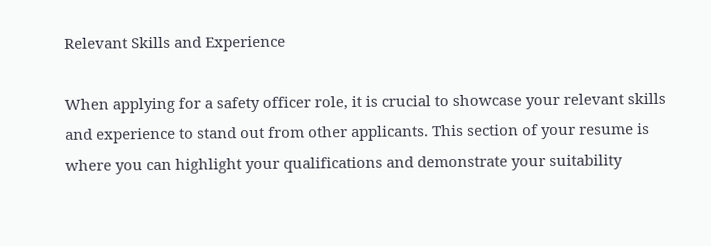Relevant Skills and Experience

When applying for a safety officer role, it is crucial to showcase your relevant skills and experience to stand out from other applicants. This section of your resume is where you can highlight your qualifications and demonstrate your suitability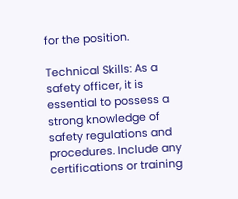for the position.

Technical Skills: As a safety officer, it is essential to possess a strong knowledge of safety regulations and procedures. Include any certifications or training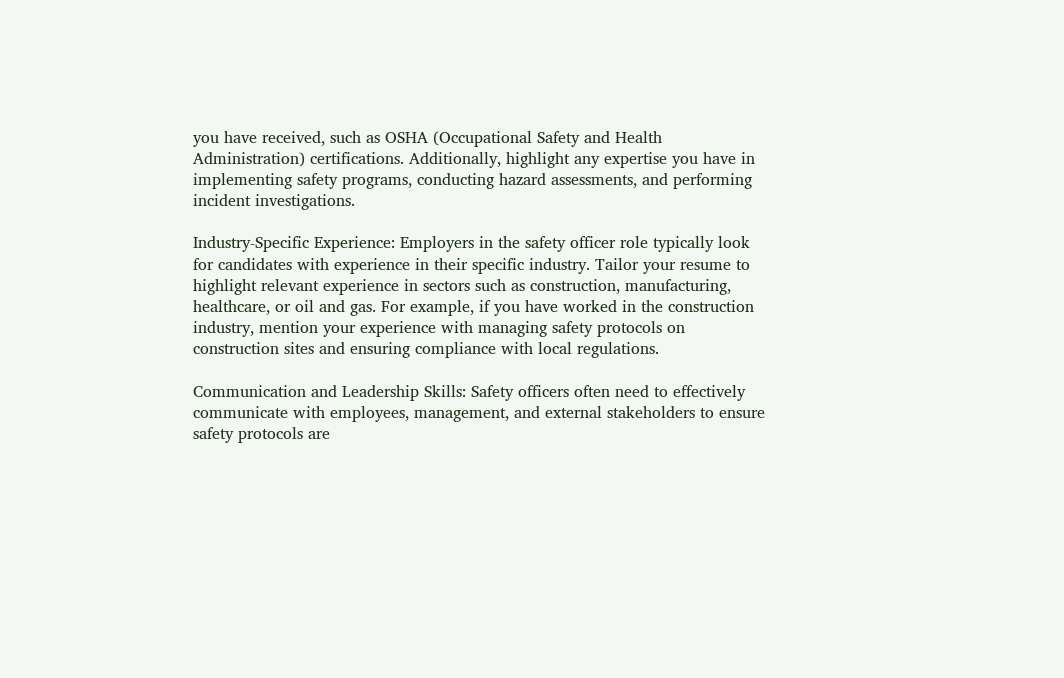you have received, such as OSHA (Occupational Safety and Health Administration) certifications. Additionally, highlight any expertise you have in implementing safety programs, conducting hazard assessments, and performing incident investigations.

Industry-Specific Experience: Employers in the safety officer role typically look for candidates with experience in their specific industry. Tailor your resume to highlight relevant experience in sectors such as construction, manufacturing, healthcare, or oil and gas. For example, if you have worked in the construction industry, mention your experience with managing safety protocols on construction sites and ensuring compliance with local regulations.

Communication and Leadership Skills: Safety officers often need to effectively communicate with employees, management, and external stakeholders to ensure safety protocols are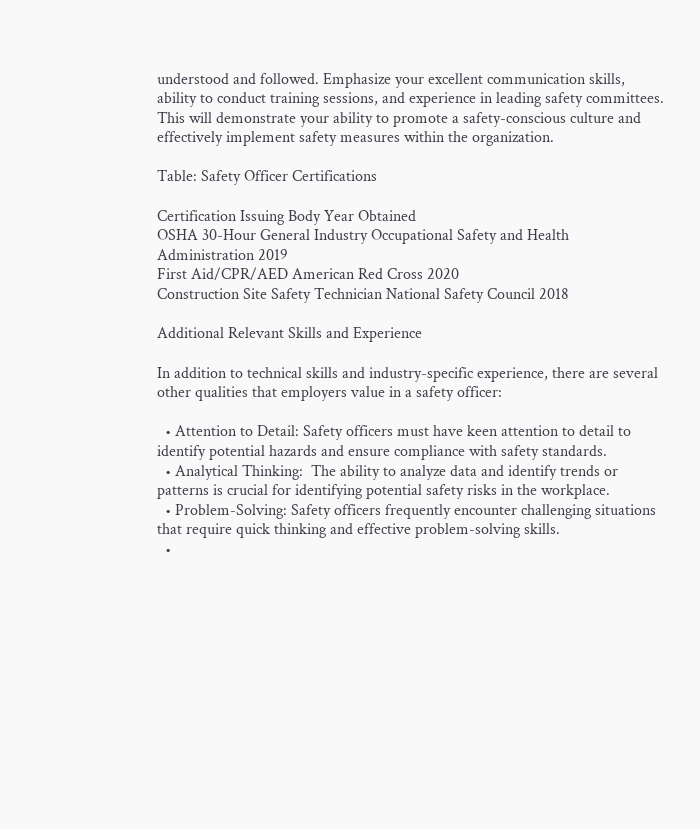understood and followed. Emphasize your excellent communication skills, ability to conduct training sessions, and experience in leading safety committees. This will demonstrate your ability to promote a safety-conscious culture and effectively implement safety measures within the organization.

Table: Safety Officer Certifications

Certification Issuing Body Year Obtained
OSHA 30-Hour General Industry Occupational Safety and Health Administration 2019
First Aid/CPR/AED American Red Cross 2020
Construction Site Safety Technician National Safety Council 2018

Additional Relevant Skills and Experience

In addition to technical skills and industry-specific experience, there are several other qualities that employers value in a safety officer:

  • Attention to Detail: Safety officers must have keen attention to detail to identify potential hazards and ensure compliance with safety standards.
  • Analytical Thinking:  The ability to analyze data and identify trends or patterns is crucial for identifying potential safety risks in the workplace.
  • Problem-Solving: Safety officers frequently encounter challenging situations that require quick thinking and effective problem-solving skills.
  •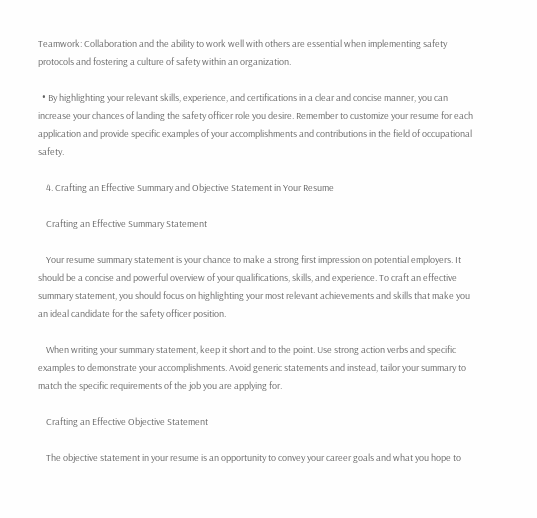Teamwork: Collaboration and the ability to work well with others are essential when implementing safety protocols and fostering a culture of safety within an organization.

  • By highlighting your relevant skills, experience, and certifications in a clear and concise manner, you can increase your chances of landing the safety officer role you desire. Remember to customize your resume for each application and provide specific examples of your accomplishments and contributions in the field of occupational safety.

    4. Crafting an Effective Summary and Objective Statement in Your Resume

    Crafting an Effective Summary Statement

    Your resume summary statement is your chance to make a strong first impression on potential employers. It should be a concise and powerful overview of your qualifications, skills, and experience. To craft an effective summary statement, you should focus on highlighting your most relevant achievements and skills that make you an ideal candidate for the safety officer position.

    When writing your summary statement, keep it short and to the point. Use strong action verbs and specific examples to demonstrate your accomplishments. Avoid generic statements and instead, tailor your summary to match the specific requirements of the job you are applying for.

    Crafting an Effective Objective Statement

    The objective statement in your resume is an opportunity to convey your career goals and what you hope to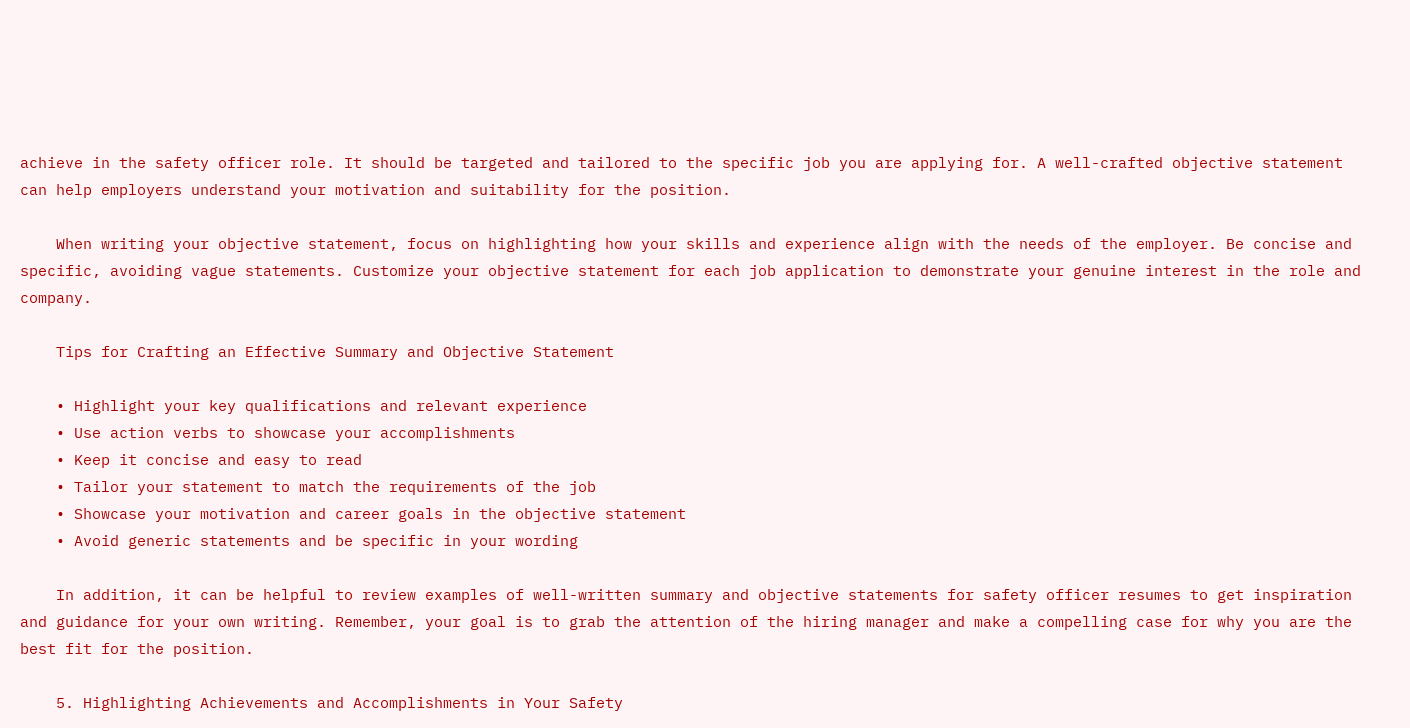achieve in the safety officer role. It should be targeted and tailored to the specific job you are applying for. A well-crafted objective statement can help employers understand your motivation and suitability for the position.

    When writing your objective statement, focus on highlighting how your skills and experience align with the needs of the employer. Be concise and specific, avoiding vague statements. Customize your objective statement for each job application to demonstrate your genuine interest in the role and company.

    Tips for Crafting an Effective Summary and Objective Statement

    • Highlight your key qualifications and relevant experience
    • Use action verbs to showcase your accomplishments
    • Keep it concise and easy to read
    • Tailor your statement to match the requirements of the job
    • Showcase your motivation and career goals in the objective statement
    • Avoid generic statements and be specific in your wording

    In addition, it can be helpful to review examples of well-written summary and objective statements for safety officer resumes to get inspiration and guidance for your own writing. Remember, your goal is to grab the attention of the hiring manager and make a compelling case for why you are the best fit for the position.

    5. Highlighting Achievements and Accomplishments in Your Safety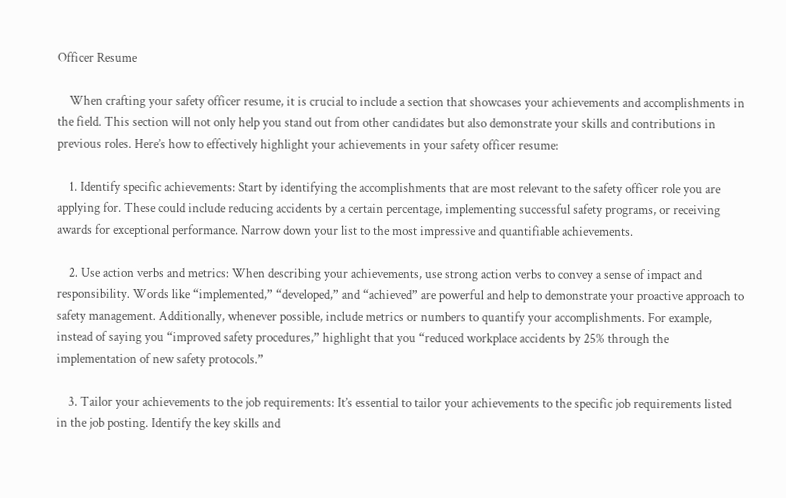Officer Resume

    When crafting your safety officer resume, it is crucial to include a section that showcases your achievements and accomplishments in the field. This section will not only help you stand out from other candidates but also demonstrate your skills and contributions in previous roles. Here’s how to effectively highlight your achievements in your safety officer resume:

    1. Identify specific achievements: Start by identifying the accomplishments that are most relevant to the safety officer role you are applying for. These could include reducing accidents by a certain percentage, implementing successful safety programs, or receiving awards for exceptional performance. Narrow down your list to the most impressive and quantifiable achievements.

    2. Use action verbs and metrics: When describing your achievements, use strong action verbs to convey a sense of impact and responsibility. Words like “implemented,” “developed,” and “achieved” are powerful and help to demonstrate your proactive approach to safety management. Additionally, whenever possible, include metrics or numbers to quantify your accomplishments. For example, instead of saying you “improved safety procedures,” highlight that you “reduced workplace accidents by 25% through the implementation of new safety protocols.”

    3. Tailor your achievements to the job requirements: It’s essential to tailor your achievements to the specific job requirements listed in the job posting. Identify the key skills and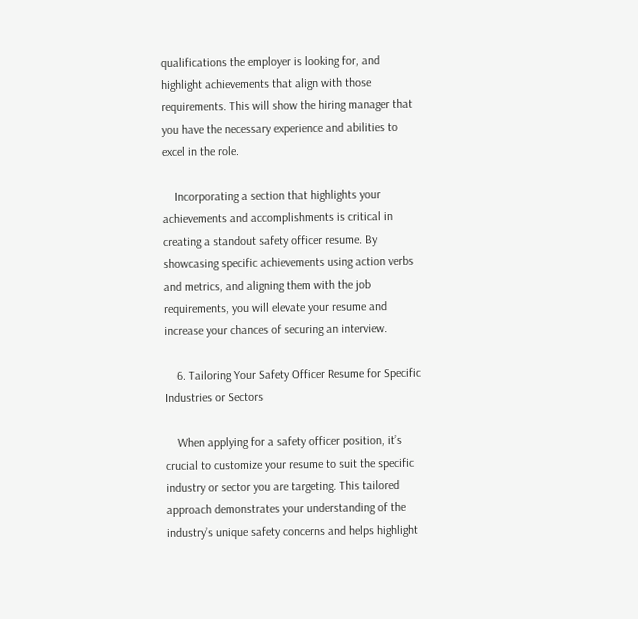qualifications the employer is looking for, and highlight achievements that align with those requirements. This will show the hiring manager that you have the necessary experience and abilities to excel in the role.

    Incorporating a section that highlights your achievements and accomplishments is critical in creating a standout safety officer resume. By showcasing specific achievements using action verbs and metrics, and aligning them with the job requirements, you will elevate your resume and increase your chances of securing an interview.

    6. Tailoring Your Safety Officer Resume for Specific Industries or Sectors

    When applying for a safety officer position, it’s crucial to customize your resume to suit the specific industry or sector you are targeting. This tailored approach demonstrates your understanding of the industry’s unique safety concerns and helps highlight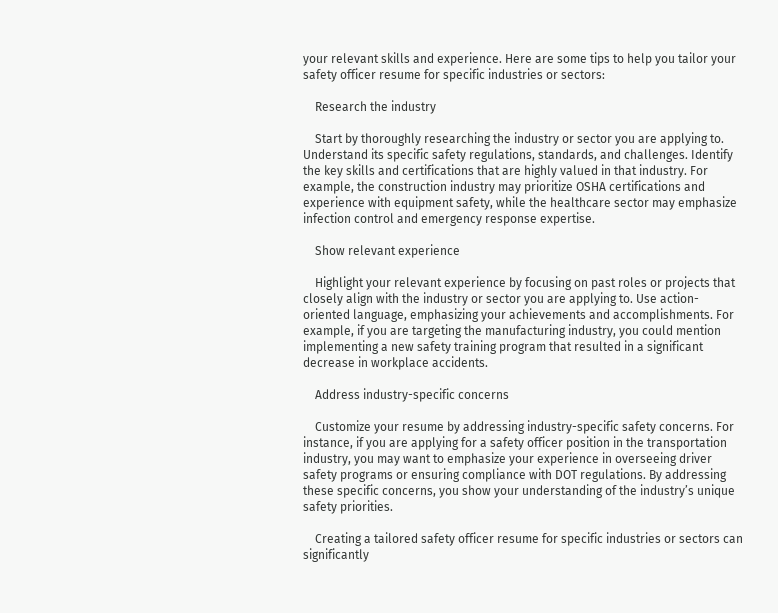your relevant skills and experience. Here are some tips to help you tailor your safety officer resume for specific industries or sectors:

    Research the industry

    Start by thoroughly researching the industry or sector you are applying to. Understand its specific safety regulations, standards, and challenges. Identify the key skills and certifications that are highly valued in that industry. For example, the construction industry may prioritize OSHA certifications and experience with equipment safety, while the healthcare sector may emphasize infection control and emergency response expertise.

    Show relevant experience

    Highlight your relevant experience by focusing on past roles or projects that closely align with the industry or sector you are applying to. Use action-oriented language, emphasizing your achievements and accomplishments. For example, if you are targeting the manufacturing industry, you could mention implementing a new safety training program that resulted in a significant decrease in workplace accidents.

    Address industry-specific concerns

    Customize your resume by addressing industry-specific safety concerns. For instance, if you are applying for a safety officer position in the transportation industry, you may want to emphasize your experience in overseeing driver safety programs or ensuring compliance with DOT regulations. By addressing these specific concerns, you show your understanding of the industry’s unique safety priorities.

    Creating a tailored safety officer resume for specific industries or sectors can significantly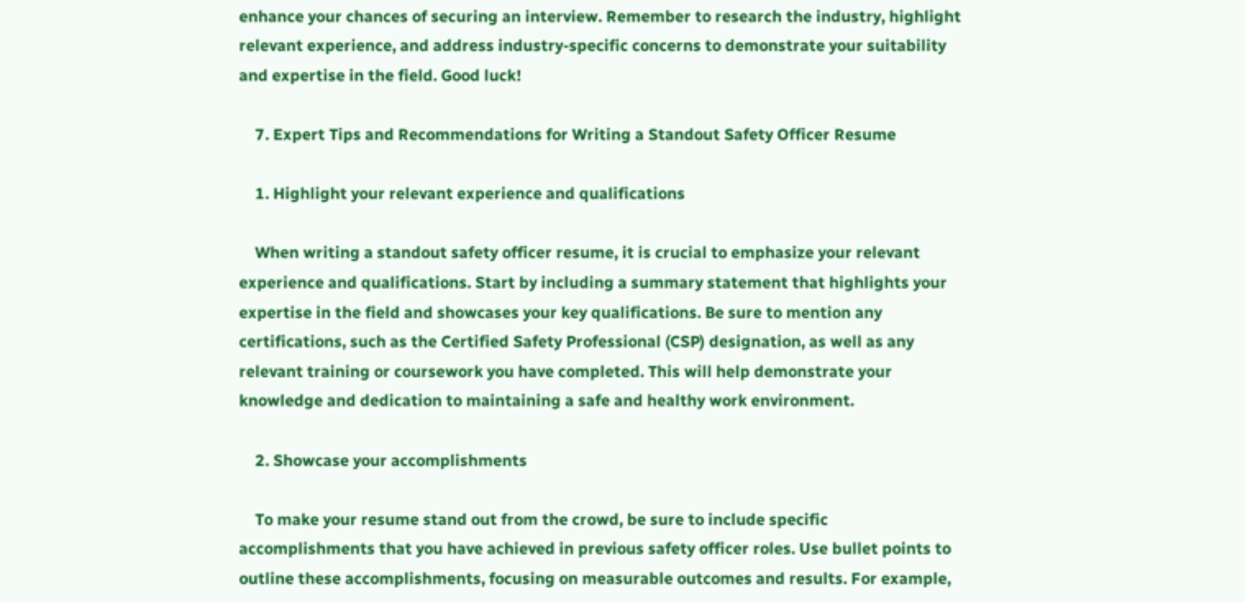enhance your chances of securing an interview. Remember to research the industry, highlight relevant experience, and address industry-specific concerns to demonstrate your suitability and expertise in the field. Good luck!

    7. Expert Tips and Recommendations for Writing a Standout Safety Officer Resume

    1. Highlight your relevant experience and qualifications

    When writing a standout safety officer resume, it is crucial to emphasize your relevant experience and qualifications. Start by including a summary statement that highlights your expertise in the field and showcases your key qualifications. Be sure to mention any certifications, such as the Certified Safety Professional (CSP) designation, as well as any relevant training or coursework you have completed. This will help demonstrate your knowledge and dedication to maintaining a safe and healthy work environment.

    2. Showcase your accomplishments

    To make your resume stand out from the crowd, be sure to include specific accomplishments that you have achieved in previous safety officer roles. Use bullet points to outline these accomplishments, focusing on measurable outcomes and results. For example,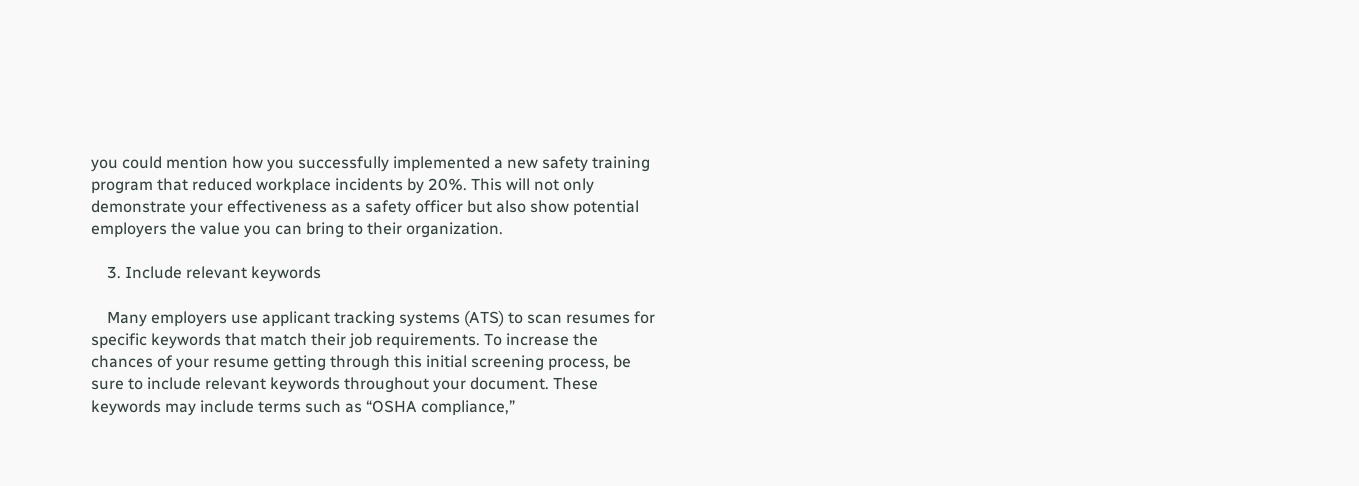you could mention how you successfully implemented a new safety training program that reduced workplace incidents by 20%. This will not only demonstrate your effectiveness as a safety officer but also show potential employers the value you can bring to their organization.

    3. Include relevant keywords

    Many employers use applicant tracking systems (ATS) to scan resumes for specific keywords that match their job requirements. To increase the chances of your resume getting through this initial screening process, be sure to include relevant keywords throughout your document. These keywords may include terms such as “OSHA compliance,”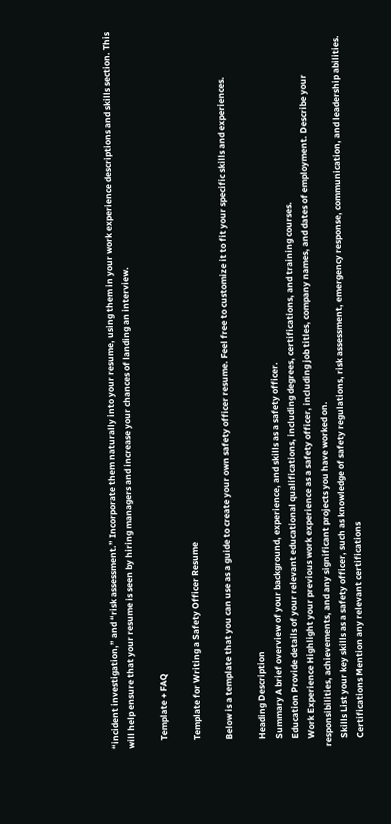“incident investigation,” and “risk assessment.” Incorporate them naturally into your resume, using them in your work experience descriptions and skills section. This will help ensure that your resume is seen by hiring managers and increase your chances of landing an interview.

    Template + FAQ

    Template for Writing a Safety Officer Resume

    Below is a template that you can use as a guide to create your own safety officer resume. Feel free to customize it to fit your specific skills and experiences.

    Heading Description
    Summary A brief overview of your background, experience, and skills as a safety officer.
    Education Provide details of your relevant educational qualifications, including degrees, certifications, and training courses.
    Work Experience Highlight your previous work experience as a safety officer, including job titles, company names, and dates of employment. Describe your responsibilities, achievements, and any significant projects you have worked on.
    Skills List your key skills as a safety officer, such as knowledge of safety regulations, risk assessment, emergency response, communication, and leadership abilities.
    Certifications Mention any relevant certifications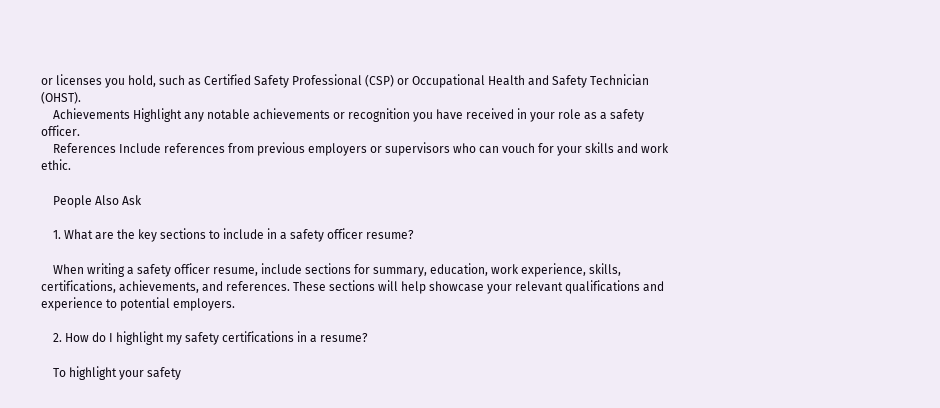or licenses you hold, such as Certified Safety Professional (CSP) or Occupational Health and Safety Technician (OHST).
    Achievements Highlight any notable achievements or recognition you have received in your role as a safety officer.
    References Include references from previous employers or supervisors who can vouch for your skills and work ethic.

    People Also Ask

    1. What are the key sections to include in a safety officer resume?

    When writing a safety officer resume, include sections for summary, education, work experience, skills, certifications, achievements, and references. These sections will help showcase your relevant qualifications and experience to potential employers.

    2. How do I highlight my safety certifications in a resume?

    To highlight your safety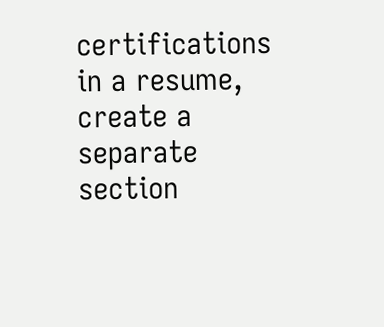certifications in a resume, create a separate section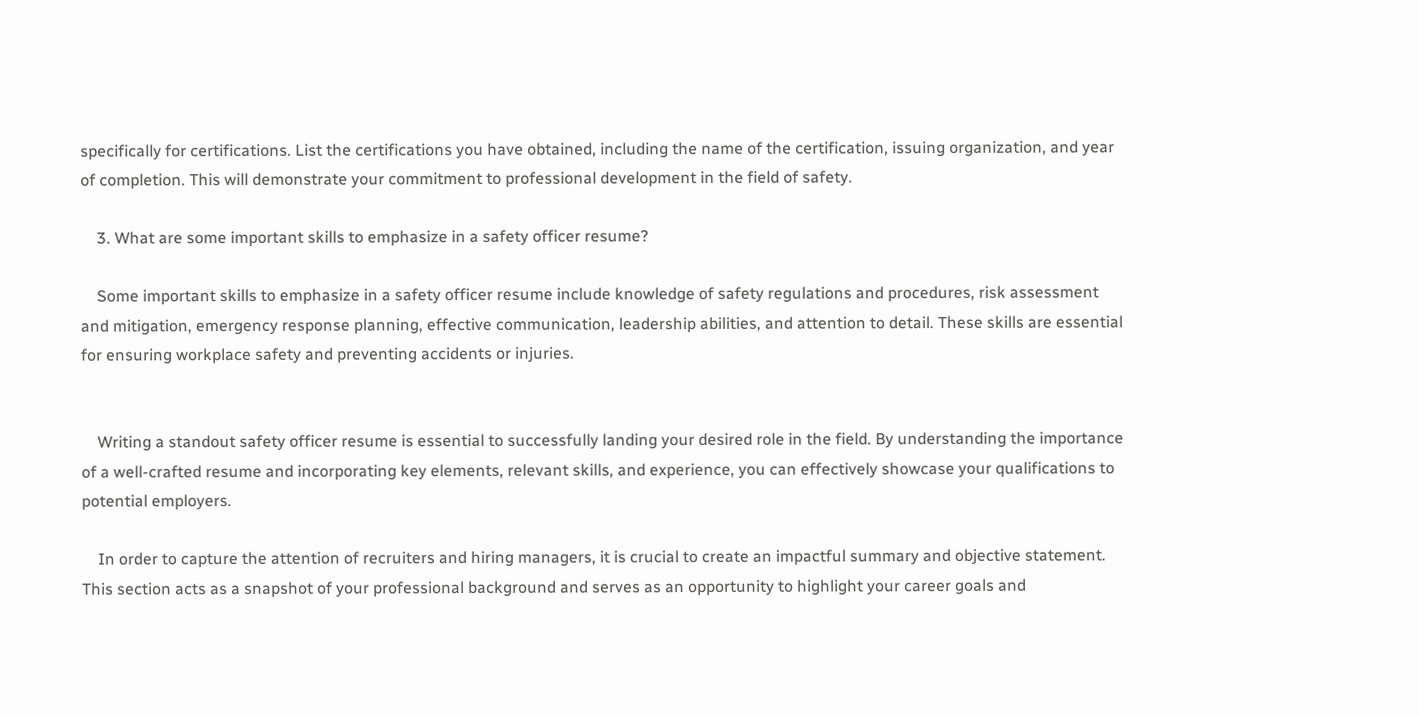specifically for certifications. List the certifications you have obtained, including the name of the certification, issuing organization, and year of completion. This will demonstrate your commitment to professional development in the field of safety.

    3. What are some important skills to emphasize in a safety officer resume?

    Some important skills to emphasize in a safety officer resume include knowledge of safety regulations and procedures, risk assessment and mitigation, emergency response planning, effective communication, leadership abilities, and attention to detail. These skills are essential for ensuring workplace safety and preventing accidents or injuries.


    Writing a standout safety officer resume is essential to successfully landing your desired role in the field. By understanding the importance of a well-crafted resume and incorporating key elements, relevant skills, and experience, you can effectively showcase your qualifications to potential employers.

    In order to capture the attention of recruiters and hiring managers, it is crucial to create an impactful summary and objective statement. This section acts as a snapshot of your professional background and serves as an opportunity to highlight your career goals and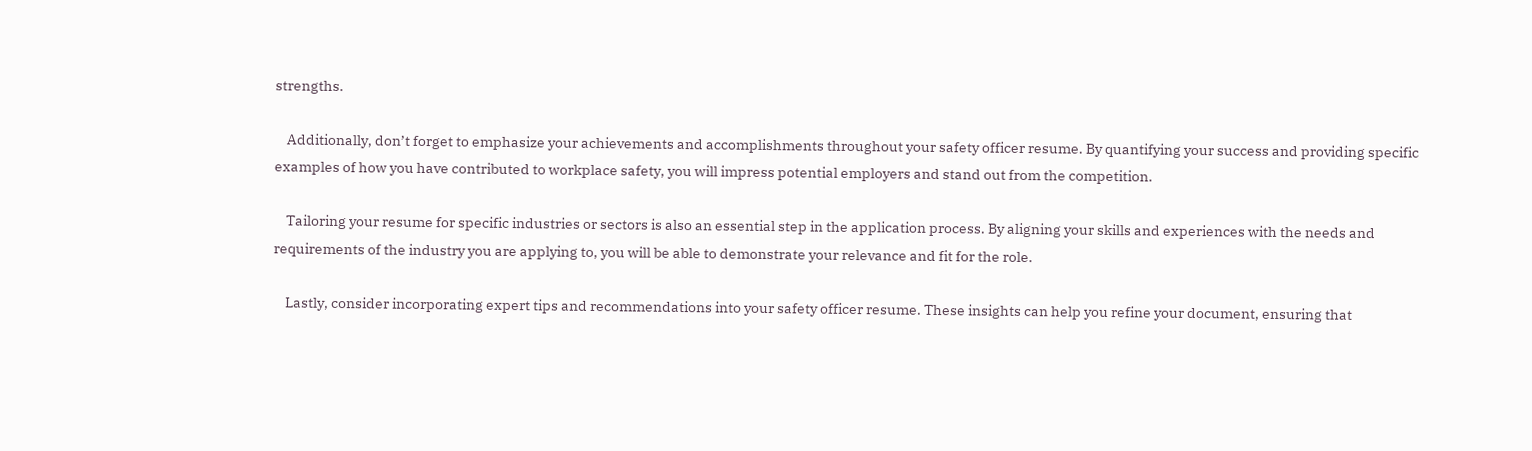strengths.

    Additionally, don’t forget to emphasize your achievements and accomplishments throughout your safety officer resume. By quantifying your success and providing specific examples of how you have contributed to workplace safety, you will impress potential employers and stand out from the competition.

    Tailoring your resume for specific industries or sectors is also an essential step in the application process. By aligning your skills and experiences with the needs and requirements of the industry you are applying to, you will be able to demonstrate your relevance and fit for the role.

    Lastly, consider incorporating expert tips and recommendations into your safety officer resume. These insights can help you refine your document, ensuring that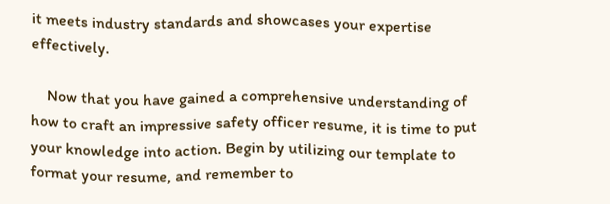it meets industry standards and showcases your expertise effectively.

    Now that you have gained a comprehensive understanding of how to craft an impressive safety officer resume, it is time to put your knowledge into action. Begin by utilizing our template to format your resume, and remember to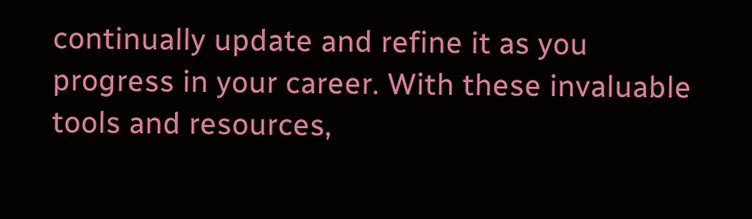continually update and refine it as you progress in your career. With these invaluable tools and resources,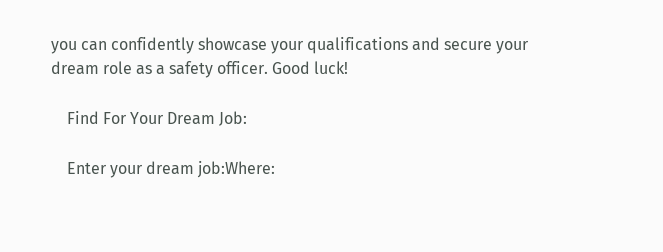you can confidently showcase your qualifications and secure your dream role as a safety officer. Good luck!

    Find For Your Dream Job:

    Enter your dream job:Where: